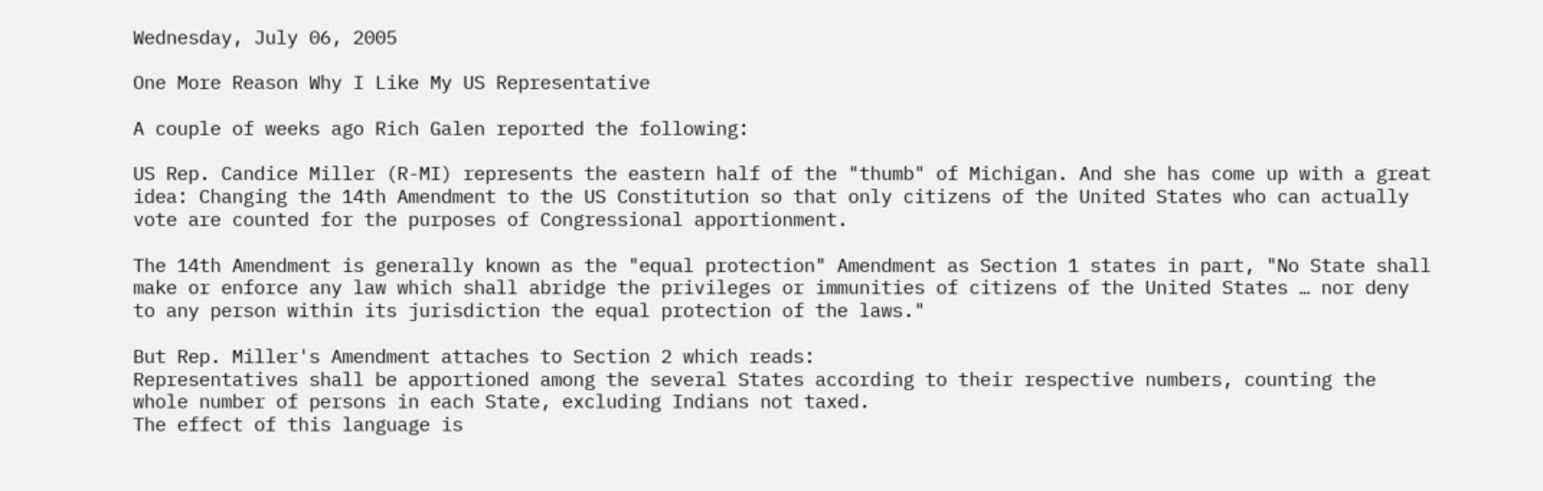Wednesday, July 06, 2005

One More Reason Why I Like My US Representative

A couple of weeks ago Rich Galen reported the following:

US Rep. Candice Miller (R-MI) represents the eastern half of the "thumb" of Michigan. And she has come up with a great idea: Changing the 14th Amendment to the US Constitution so that only citizens of the United States who can actually vote are counted for the purposes of Congressional apportionment.

The 14th Amendment is generally known as the "equal protection" Amendment as Section 1 states in part, "No State shall make or enforce any law which shall abridge the privileges or immunities of citizens of the United States … nor deny to any person within its jurisdiction the equal protection of the laws."

But Rep. Miller's Amendment attaches to Section 2 which reads:
Representatives shall be apportioned among the several States according to their respective numbers, counting the whole number of persons in each State, excluding Indians not taxed.
The effect of this language is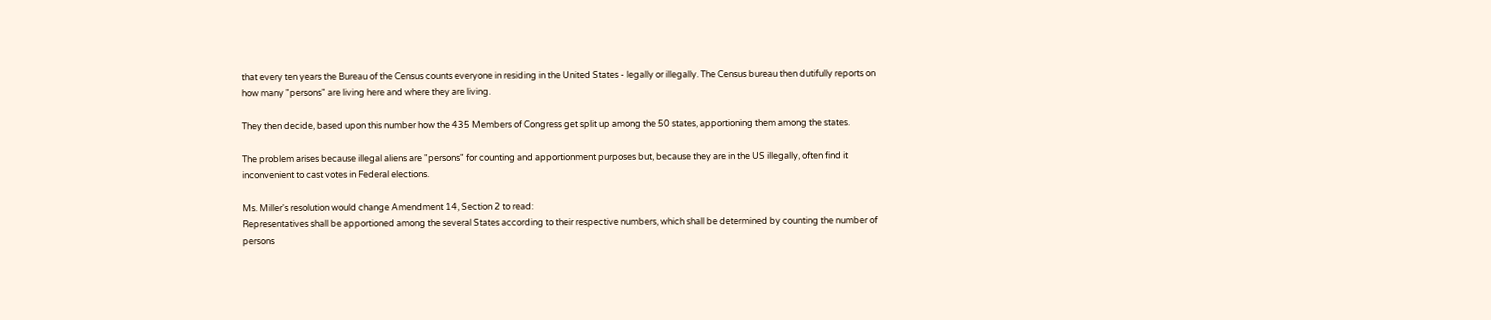that every ten years the Bureau of the Census counts everyone in residing in the United States - legally or illegally. The Census bureau then dutifully reports on how many "persons" are living here and where they are living.

They then decide, based upon this number how the 435 Members of Congress get split up among the 50 states, apportioning them among the states.

The problem arises because illegal aliens are "persons" for counting and apportionment purposes but, because they are in the US illegally, often find it inconvenient to cast votes in Federal elections.

Ms. Miller's resolution would change Amendment 14, Section 2 to read:
Representatives shall be apportioned among the several States according to their respective numbers, which shall be determined by counting the number of persons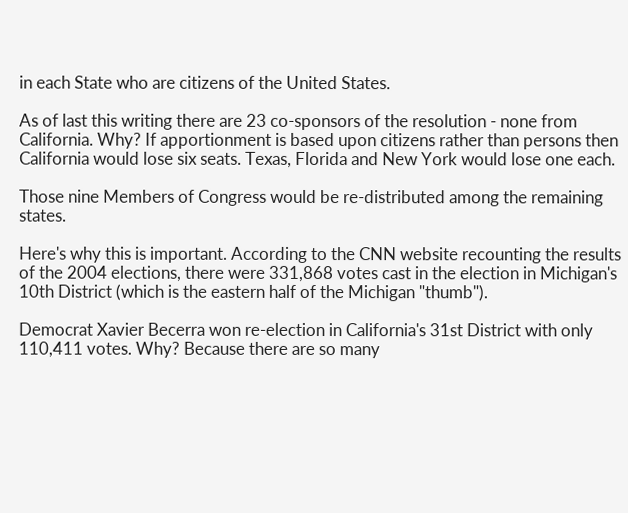in each State who are citizens of the United States.

As of last this writing there are 23 co-sponsors of the resolution - none from California. Why? If apportionment is based upon citizens rather than persons then California would lose six seats. Texas, Florida and New York would lose one each.

Those nine Members of Congress would be re-distributed among the remaining states.

Here's why this is important. According to the CNN website recounting the results of the 2004 elections, there were 331,868 votes cast in the election in Michigan's 10th District (which is the eastern half of the Michigan "thumb").

Democrat Xavier Becerra won re-election in California's 31st District with only 110,411 votes. Why? Because there are so many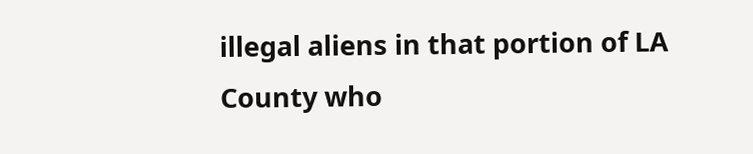illegal aliens in that portion of LA County who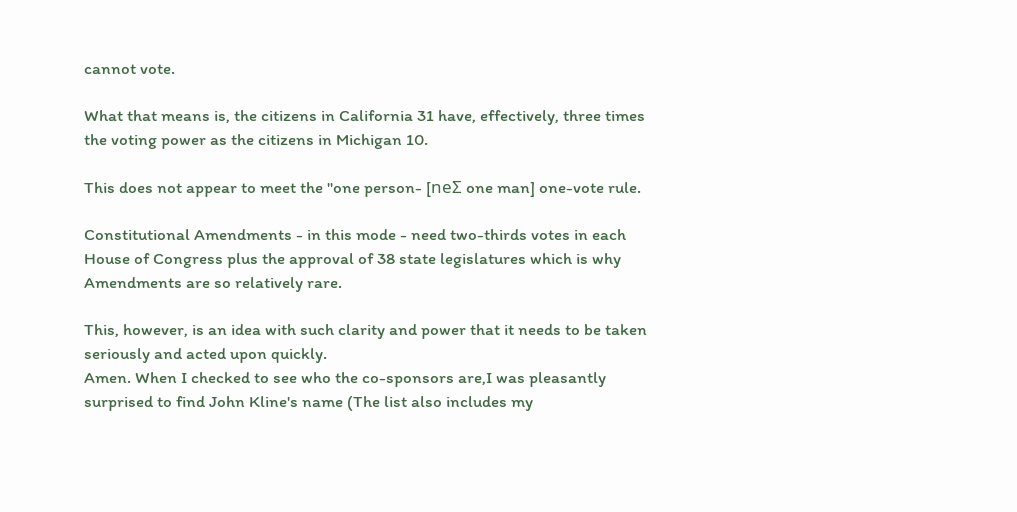cannot vote.

What that means is, the citizens in California 31 have, effectively, three times the voting power as the citizens in Michigan 10.

This does not appear to meet the "one person- [neƩ one man] one-vote rule.

Constitutional Amendments - in this mode - need two-thirds votes in each House of Congress plus the approval of 38 state legislatures which is why Amendments are so relatively rare.

This, however, is an idea with such clarity and power that it needs to be taken seriously and acted upon quickly.
Amen. When I checked to see who the co-sponsors are,I was pleasantly surprised to find John Kline's name (The list also includes my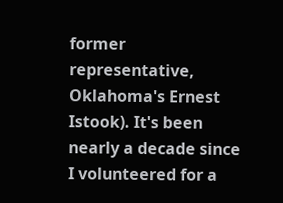former representative, Oklahoma's Ernest Istook). It's been nearly a decade since I volunteered for a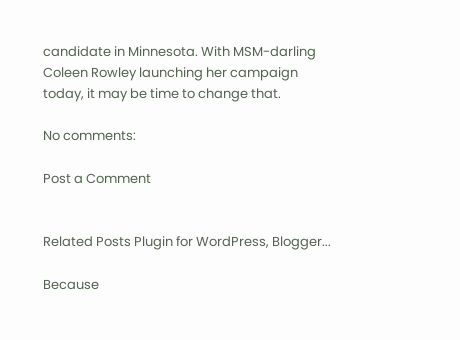candidate in Minnesota. With MSM-darling Coleen Rowley launching her campaign today, it may be time to change that.

No comments:

Post a Comment


Related Posts Plugin for WordPress, Blogger...

Because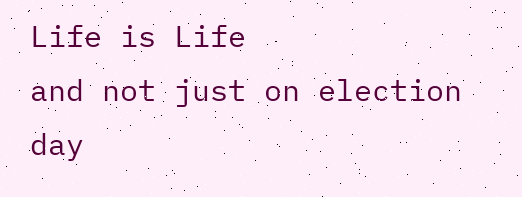Life is Life
and not just on election day